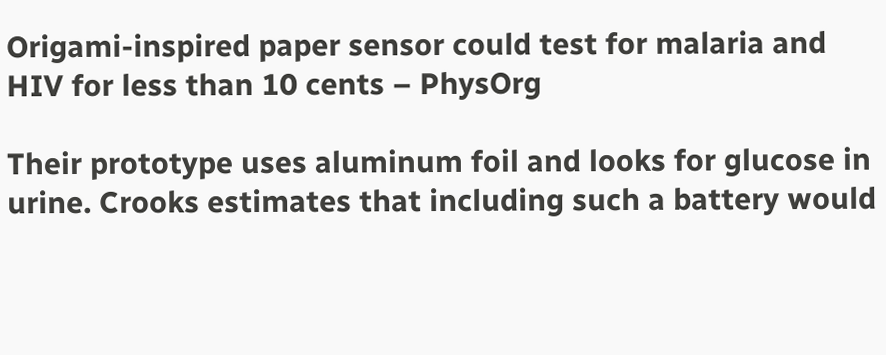Origami-inspired paper sensor could test for malaria and HIV for less than 10 cents – PhysOrg

Their prototype uses aluminum foil and looks for glucose in urine. Crooks estimates that including such a battery would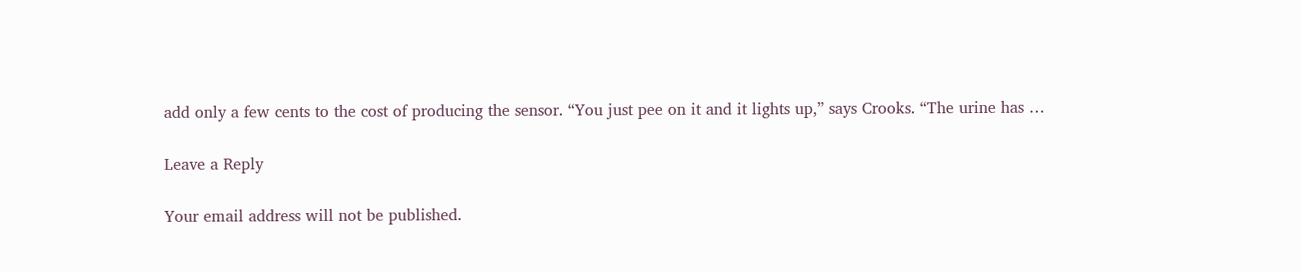add only a few cents to the cost of producing the sensor. “You just pee on it and it lights up,” says Crooks. “The urine has …

Leave a Reply

Your email address will not be published.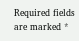Required fields are marked *